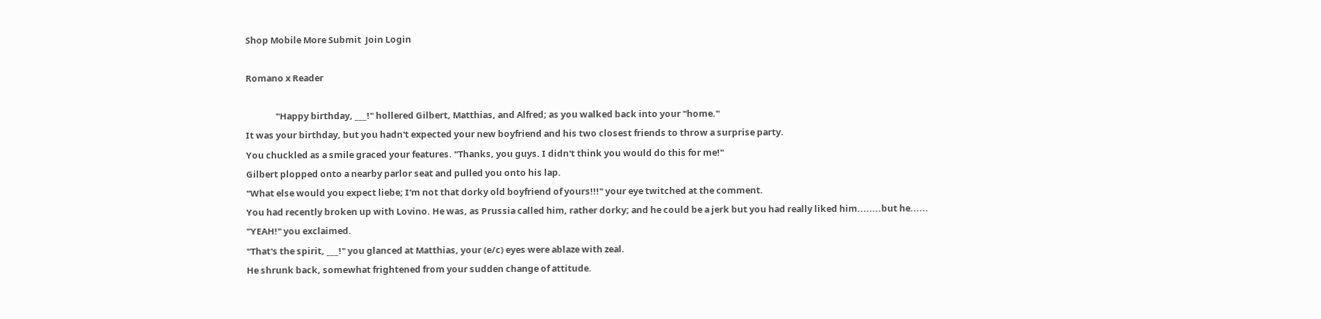Shop Mobile More Submit  Join Login

Romano x Reader

               "Happy birthday, ___!" hollered Gilbert, Matthias, and Alfred; as you walked back into your "home."
It was your birthday, but you hadn't expected your new boyfriend and his two closest friends to throw a surprise party.
You chuckled as a smile graced your features. "Thanks, you guys. I didn't think you would do this for me!"
Gilbert plopped onto a nearby parlor seat and pulled you onto his lap.
"What else would you expect liebe; I'm not that dorky old boyfriend of yours!!!" your eye twitched at the comment.
You had recently broken up with Lovino. He was, as Prussia called him, rather dorky; and he could be a jerk but you had really liked him........but he......
"YEAH!" you exclaimed.
"That's the spirit, ___!" you glanced at Matthias, your (e/c) eyes were ablaze with zeal.
He shrunk back, somewhat frightened from your sudden change of attitude.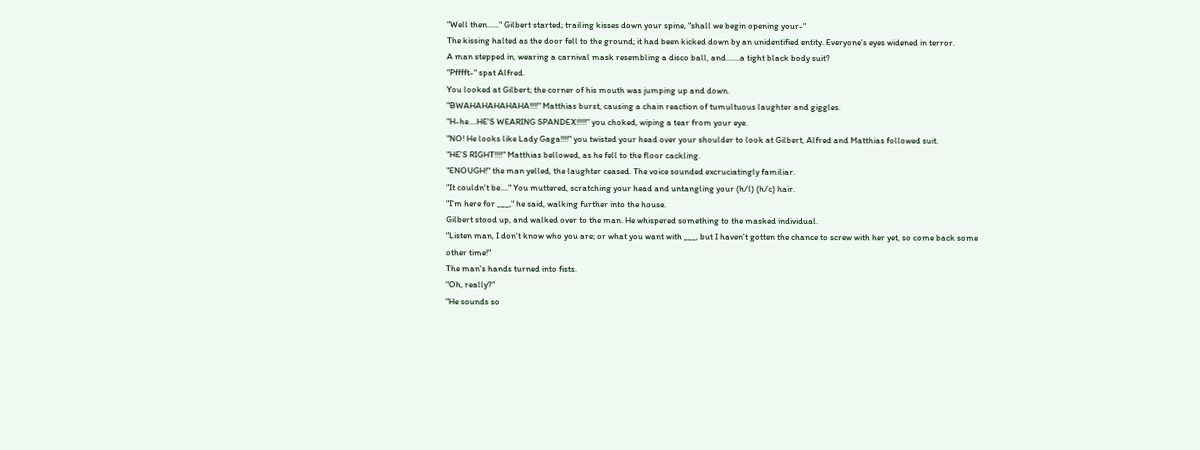"Well then......" Gilbert started; trailing kisses down your spine, "shall we begin opening your-"
The kissing halted as the door fell to the ground; it had been kicked down by an unidentified entity. Everyone's eyes widened in terror.
A man stepped in, wearing a carnival mask resembling a disco ball, and.......a tight black body suit?
"Pfffft-" spat Alfred.
You looked at Gilbert; the corner of his mouth was jumping up and down.
"BWAHAHAHAHAHA!!!!" Matthias burst, causing a chain reaction of tumultuous laughter and giggles.
"H-he....HE'S WEARING SPANDEX!!!!!" you choked, wiping a tear from your eye.
"NO! He looks like Lady Gaga!!!!" you twisted your head over your shoulder to look at Gilbert, Alfred and Matthias followed suit.
"HE'S RIGHT!!!!" Matthias bellowed, as he fell to the floor cackling.
"ENOUGH!" the man yelled, the laughter ceased. The voice sounded excruciatingly familiar.
"It couldn't be...." You muttered, scratching your head and untangling your (h/l) (h/c) hair.
"I'm here for ___," he said, walking further into the house.
Gilbert stood up, and walked over to the man. He whispered something to the masked individual.
"Listen man, I don't know who you are; or what you want with ___, but I haven't gotten the chance to screw with her yet, so come back some other time!"
The man's hands turned into fists.
"Oh, really?"
"He sounds so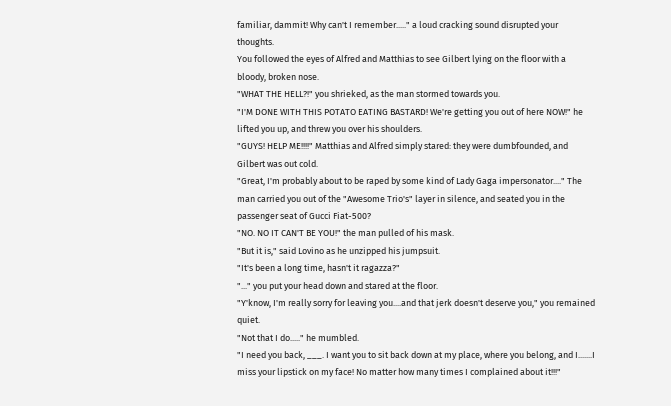familiar, dammit! Why can't I remember....." a loud cracking sound disrupted your thoughts.
You followed the eyes of Alfred and Matthias to see Gilbert lying on the floor with a bloody, broken nose.
"WHAT THE HELL?!" you shrieked, as the man stormed towards you.
"I'M DONE WITH THIS POTATO EATING BASTARD! We're getting you out of here NOW!" he lifted you up, and threw you over his shoulders.
"GUYS! HELP ME!!!!" Matthias and Alfred simply stared: they were dumbfounded, and Gilbert was out cold.
"Great, I'm probably about to be raped by some kind of Lady Gaga impersonator...." The man carried you out of the "Awesome Trio's" layer in silence, and seated you in the passenger seat of Gucci Fiat-500?
"NO. NO IT CAN'T BE YOU!" the man pulled of his mask.
"But it is," said Lovino as he unzipped his jumpsuit.
"It's been a long time, hasn't it ragazza?"
"..." you put your head down and stared at the floor.
"Y'know, I'm really sorry for leaving you....and that jerk doesn't deserve you," you remained quiet.
"Not that I do....." he mumbled.
"I need you back, ___. I want you to sit back down at my place, where you belong, and I.......I miss your lipstick on my face! No matter how many times I complained about it!!!"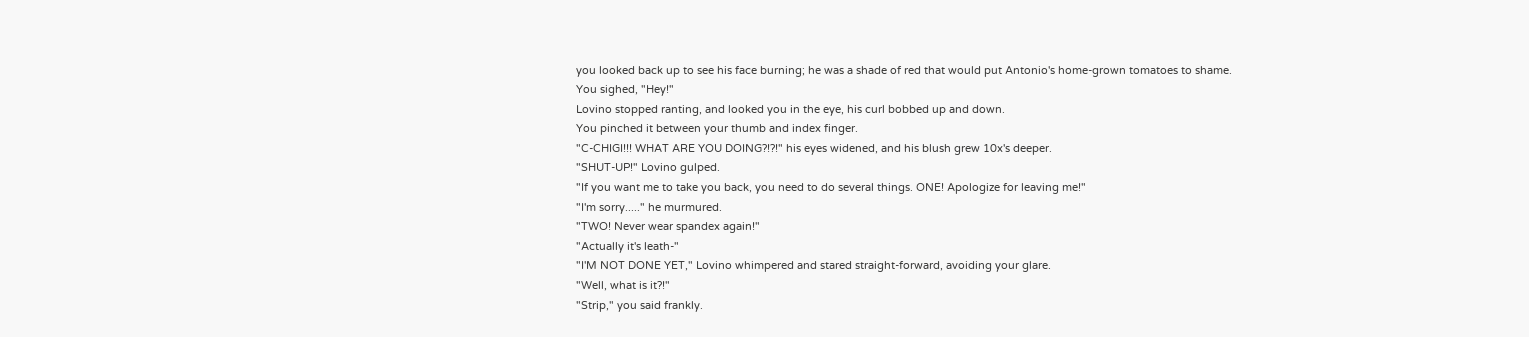you looked back up to see his face burning; he was a shade of red that would put Antonio's home-grown tomatoes to shame.
You sighed, "Hey!"
Lovino stopped ranting, and looked you in the eye, his curl bobbed up and down.
You pinched it between your thumb and index finger.
"C-CHIGI!!! WHAT ARE YOU DOING?!?!" his eyes widened, and his blush grew 10x's deeper.
"SHUT-UP!" Lovino gulped.
"If you want me to take you back, you need to do several things. ONE! Apologize for leaving me!"
"I'm sorry....." he murmured.
"TWO! Never wear spandex again!"
"Actually it's leath-"
"I'M NOT DONE YET," Lovino whimpered and stared straight-forward, avoiding your glare.
"Well, what is it?!"
"Strip," you said frankly.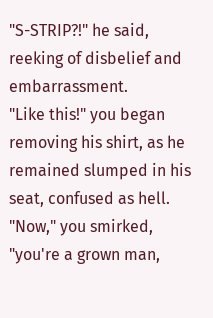"S-STRIP?!" he said, reeking of disbelief and embarrassment.
"Like this!" you began removing his shirt, as he remained slumped in his seat, confused as hell.
"Now," you smirked, "you're a grown man,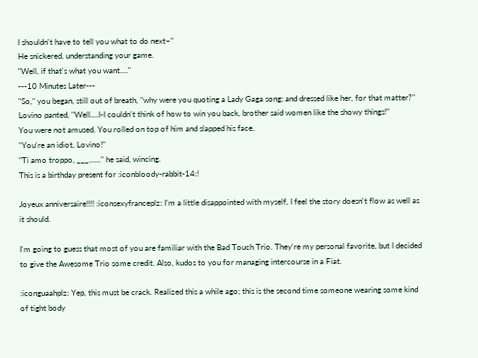I shouldn't have to tell you what to do next~"
He snickered, understanding your game.
"Well, if that's what you want...."
---10 Minutes Later---
"So," you began, still out of breath, "why were you quoting a Lady Gaga song; and dressed like her, for that matter?"
Lovino panted, "Well....I-I couldn't think of how to win you back, brother said women like the showy things!"
You were not amused. You rolled on top of him and slapped his face.
"You're an idiot, Lovino!"
"Ti amo troppo, ___......" he said, wincing.
This is a birthday present for :iconbloody-rabbit-14:!

Joyeux anniversaire!!!! :iconsexyfranceplz: I'm a little disappointed with myself, I feel the story doesn't flow as well as it should.

I'm going to guess that most of you are familiar with the Bad Touch Trio. They're my personal favorite, but I decided to give the Awesome Trio some credit. Also, kudos to you for managing intercourse in a Fiat.

:iconguaahplz: Yep, this must be crack. Realized this a while ago; this is the second time someone wearing some kind of tight body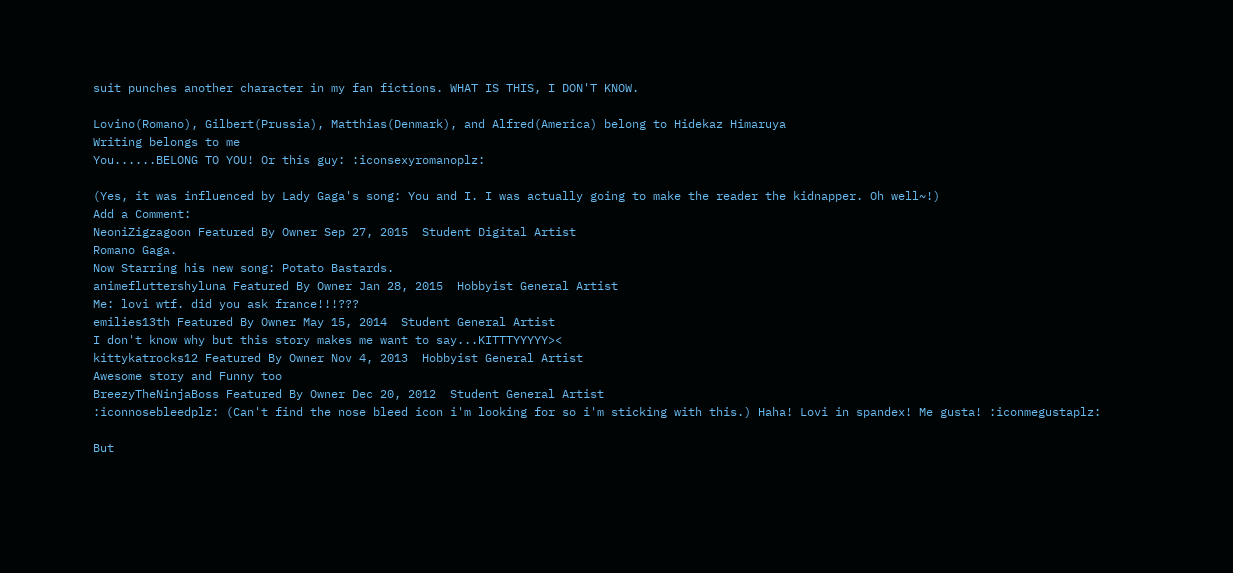suit punches another character in my fan fictions. WHAT IS THIS, I DON'T KNOW.

Lovino(Romano), Gilbert(Prussia), Matthias(Denmark), and Alfred(America) belong to Hidekaz Himaruya
Writing belongs to me
You......BELONG TO YOU! Or this guy: :iconsexyromanoplz:

(Yes, it was influenced by Lady Gaga's song: You and I. I was actually going to make the reader the kidnapper. Oh well~!)
Add a Comment:
NeoniZigzagoon Featured By Owner Sep 27, 2015  Student Digital Artist
Romano Gaga.
Now Starring his new song: Potato Bastards.
animefluttershyluna Featured By Owner Jan 28, 2015  Hobbyist General Artist
Me: lovi wtf. did you ask france!!!???
emilies13th Featured By Owner May 15, 2014  Student General Artist
I don't know why but this story makes me want to say...KITTTYYYYY><
kittykatrocks12 Featured By Owner Nov 4, 2013  Hobbyist General Artist
Awesome story and Funny too
BreezyTheNinjaBoss Featured By Owner Dec 20, 2012  Student General Artist
:iconnosebleedplz: (Can't find the nose bleed icon i'm looking for so i'm sticking with this.) Haha! Lovi in spandex! Me gusta! :iconmegustaplz:

But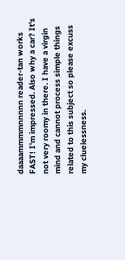daaaammmmnnnnn reader-tan works FAST! I'm impressed. Also why a car? It's not very roomy in there. I have a virgin mind and cannot process simple things related to this subject so please excuss my cluelessness.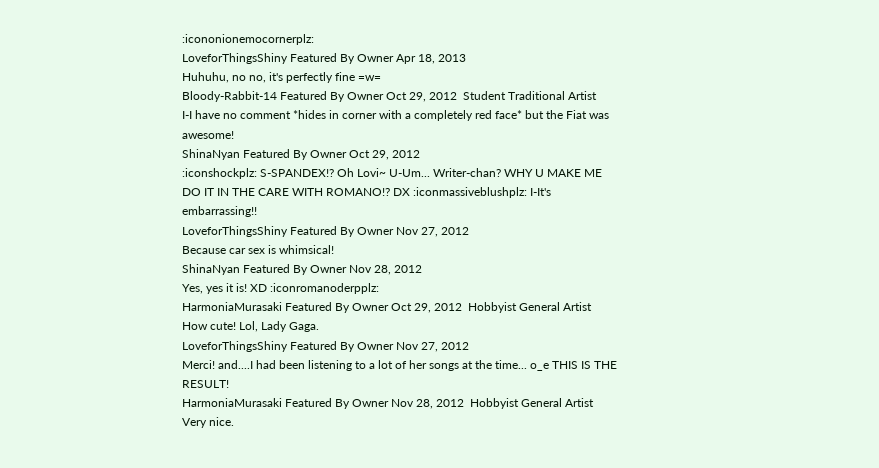:icononionemocornerplz:
LoveforThingsShiny Featured By Owner Apr 18, 2013
Huhuhu, no no, it's perfectly fine =w=
Bloody-Rabbit-14 Featured By Owner Oct 29, 2012  Student Traditional Artist
I-I have no comment *hides in corner with a completely red face* but the Fiat was awesome!
ShinaNyan Featured By Owner Oct 29, 2012
:iconshockplz: S-SPANDEX!? Oh Lovi~ U-Um... Writer-chan? WHY U MAKE ME DO IT IN THE CARE WITH ROMANO!? DX :iconmassiveblushplz: I-It's embarrassing!!
LoveforThingsShiny Featured By Owner Nov 27, 2012
Because car sex is whimsical!
ShinaNyan Featured By Owner Nov 28, 2012
Yes, yes it is! XD :iconromanoderpplz:
HarmoniaMurasaki Featured By Owner Oct 29, 2012  Hobbyist General Artist
How cute! Lol, Lady Gaga.
LoveforThingsShiny Featured By Owner Nov 27, 2012
Merci! and....I had been listening to a lot of her songs at the time... o_e THIS IS THE RESULT!
HarmoniaMurasaki Featured By Owner Nov 28, 2012  Hobbyist General Artist
Very nice.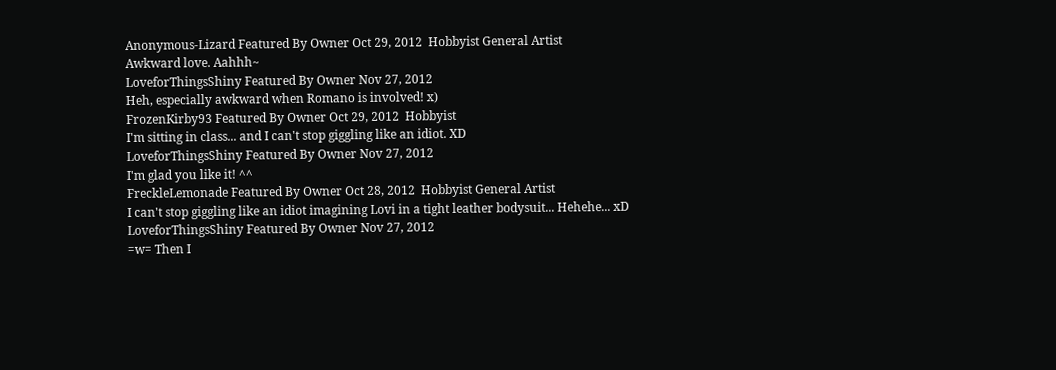Anonymous-Lizard Featured By Owner Oct 29, 2012  Hobbyist General Artist
Awkward love. Aahhh~
LoveforThingsShiny Featured By Owner Nov 27, 2012
Heh, especially awkward when Romano is involved! x)
FrozenKirby93 Featured By Owner Oct 29, 2012  Hobbyist
I'm sitting in class... and I can't stop giggling like an idiot. XD
LoveforThingsShiny Featured By Owner Nov 27, 2012
I'm glad you like it! ^^
FreckleLemonade Featured By Owner Oct 28, 2012  Hobbyist General Artist
I can't stop giggling like an idiot imagining Lovi in a tight leather bodysuit... Hehehe... xD
LoveforThingsShiny Featured By Owner Nov 27, 2012
=w= Then I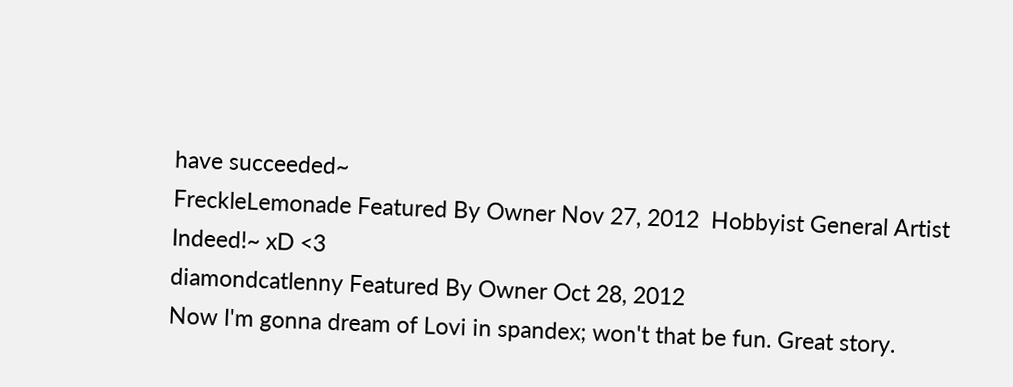have succeeded~
FreckleLemonade Featured By Owner Nov 27, 2012  Hobbyist General Artist
Indeed!~ xD <3
diamondcatlenny Featured By Owner Oct 28, 2012
Now I'm gonna dream of Lovi in spandex; won't that be fun. Great story.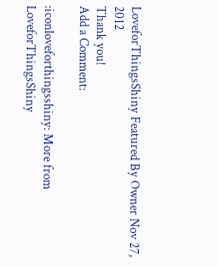LoveforThingsShiny Featured By Owner Nov 27, 2012
Thank you!
Add a Comment:

:iconloveforthingsshiny: More from LoveforThingsShiny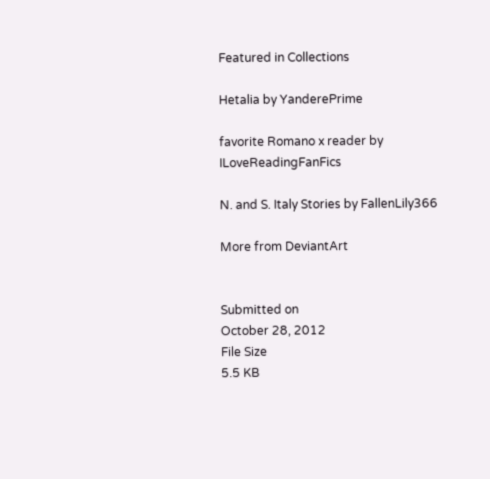Featured in Collections

Hetalia by YanderePrime

favorite Romano x reader by ILoveReadingFanFics

N. and S. Italy Stories by FallenLily366

More from DeviantArt


Submitted on
October 28, 2012
File Size
5.5 KB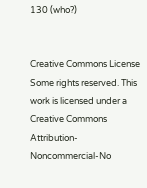130 (who?)


Creative Commons License
Some rights reserved. This work is licensed under a
Creative Commons Attribution-Noncommercial-No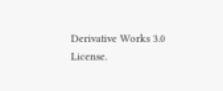Derivative Works 3.0 License.